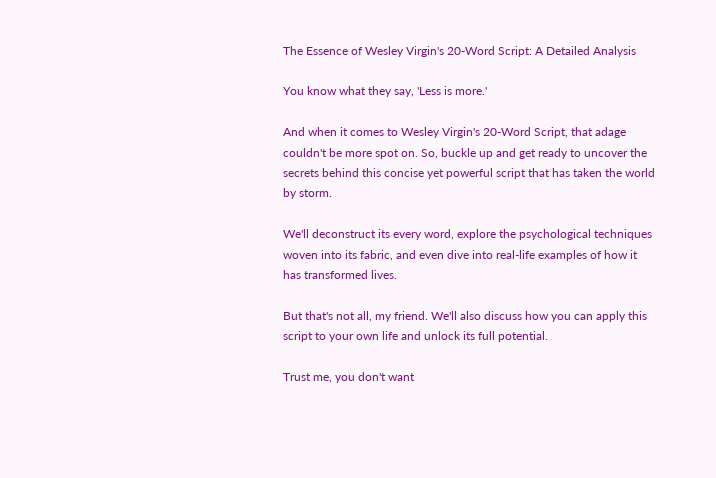The Essence of Wesley Virgin's 20-Word Script: A Detailed Analysis

You know what they say, 'Less is more.'

And when it comes to Wesley Virgin's 20-Word Script, that adage couldn't be more spot on. So, buckle up and get ready to uncover the secrets behind this concise yet powerful script that has taken the world by storm.

We'll deconstruct its every word, explore the psychological techniques woven into its fabric, and even dive into real-life examples of how it has transformed lives.

But that's not all, my friend. We'll also discuss how you can apply this script to your own life and unlock its full potential.

Trust me, you don't want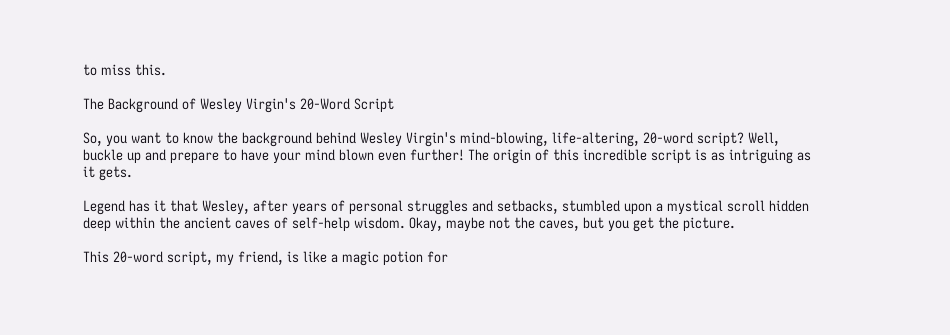to miss this.

The Background of Wesley Virgin's 20-Word Script

So, you want to know the background behind Wesley Virgin's mind-blowing, life-altering, 20-word script? Well, buckle up and prepare to have your mind blown even further! The origin of this incredible script is as intriguing as it gets.

Legend has it that Wesley, after years of personal struggles and setbacks, stumbled upon a mystical scroll hidden deep within the ancient caves of self-help wisdom. Okay, maybe not the caves, but you get the picture.

This 20-word script, my friend, is like a magic potion for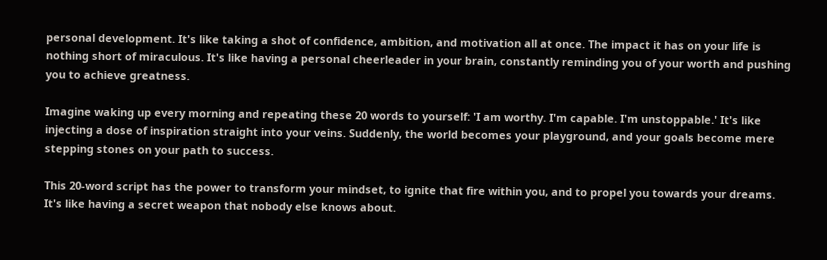personal development. It's like taking a shot of confidence, ambition, and motivation all at once. The impact it has on your life is nothing short of miraculous. It's like having a personal cheerleader in your brain, constantly reminding you of your worth and pushing you to achieve greatness.

Imagine waking up every morning and repeating these 20 words to yourself: 'I am worthy. I'm capable. I'm unstoppable.' It's like injecting a dose of inspiration straight into your veins. Suddenly, the world becomes your playground, and your goals become mere stepping stones on your path to success.

This 20-word script has the power to transform your mindset, to ignite that fire within you, and to propel you towards your dreams. It's like having a secret weapon that nobody else knows about.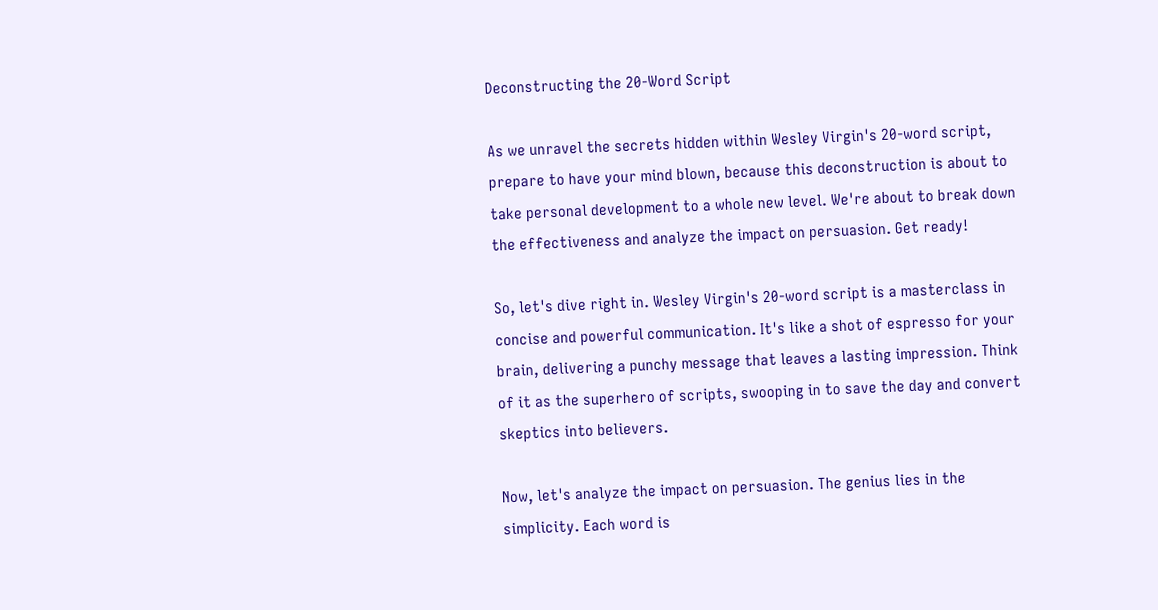Deconstructing the 20-Word Script

As we unravel the secrets hidden within Wesley Virgin's 20-word script, prepare to have your mind blown, because this deconstruction is about to take personal development to a whole new level. We're about to break down the effectiveness and analyze the impact on persuasion. Get ready!

So, let's dive right in. Wesley Virgin's 20-word script is a masterclass in concise and powerful communication. It's like a shot of espresso for your brain, delivering a punchy message that leaves a lasting impression. Think of it as the superhero of scripts, swooping in to save the day and convert skeptics into believers.

Now, let's analyze the impact on persuasion. The genius lies in the simplicity. Each word is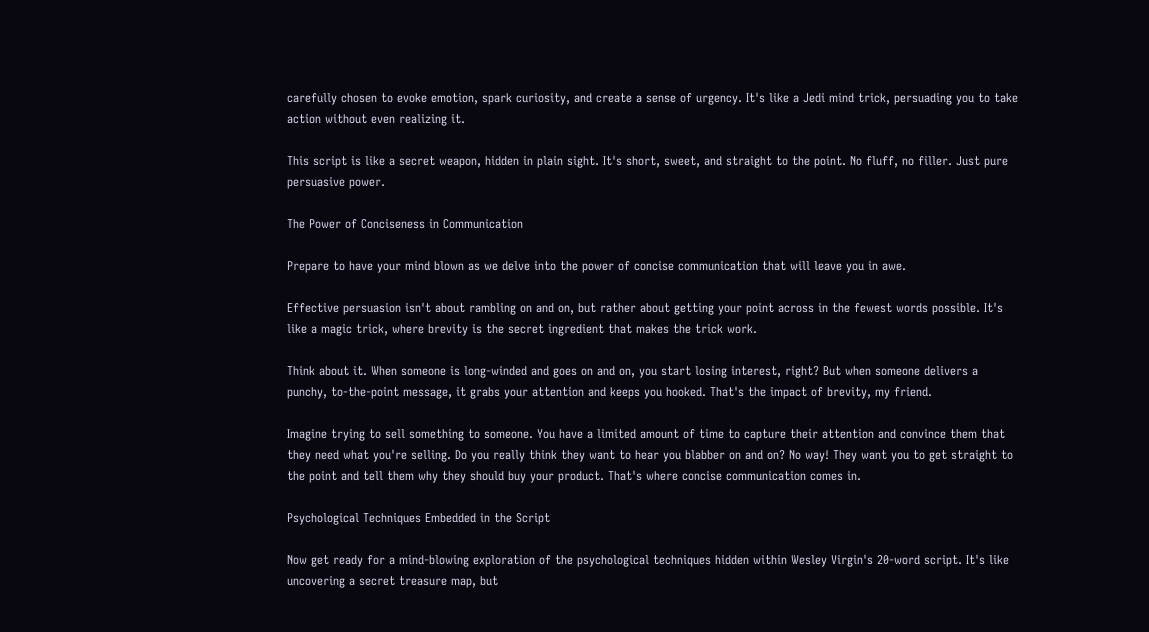carefully chosen to evoke emotion, spark curiosity, and create a sense of urgency. It's like a Jedi mind trick, persuading you to take action without even realizing it.

This script is like a secret weapon, hidden in plain sight. It's short, sweet, and straight to the point. No fluff, no filler. Just pure persuasive power.

The Power of Conciseness in Communication

Prepare to have your mind blown as we delve into the power of concise communication that will leave you in awe.

Effective persuasion isn't about rambling on and on, but rather about getting your point across in the fewest words possible. It's like a magic trick, where brevity is the secret ingredient that makes the trick work.

Think about it. When someone is long-winded and goes on and on, you start losing interest, right? But when someone delivers a punchy, to-the-point message, it grabs your attention and keeps you hooked. That's the impact of brevity, my friend.

Imagine trying to sell something to someone. You have a limited amount of time to capture their attention and convince them that they need what you're selling. Do you really think they want to hear you blabber on and on? No way! They want you to get straight to the point and tell them why they should buy your product. That's where concise communication comes in.

Psychological Techniques Embedded in the Script

Now get ready for a mind-blowing exploration of the psychological techniques hidden within Wesley Virgin's 20-word script. It's like uncovering a secret treasure map, but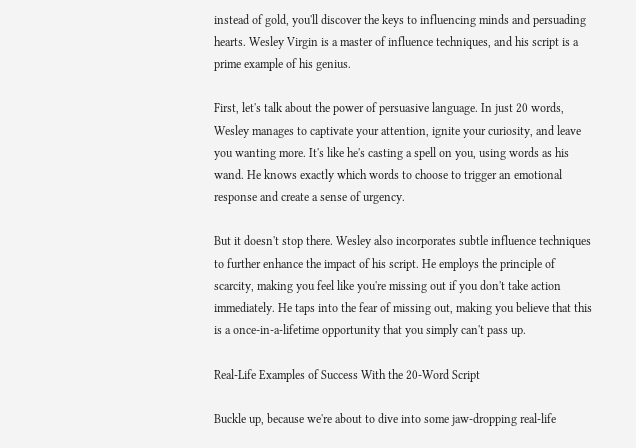instead of gold, you'll discover the keys to influencing minds and persuading hearts. Wesley Virgin is a master of influence techniques, and his script is a prime example of his genius.

First, let's talk about the power of persuasive language. In just 20 words, Wesley manages to captivate your attention, ignite your curiosity, and leave you wanting more. It's like he's casting a spell on you, using words as his wand. He knows exactly which words to choose to trigger an emotional response and create a sense of urgency.

But it doesn't stop there. Wesley also incorporates subtle influence techniques to further enhance the impact of his script. He employs the principle of scarcity, making you feel like you're missing out if you don't take action immediately. He taps into the fear of missing out, making you believe that this is a once-in-a-lifetime opportunity that you simply can't pass up.

Real-Life Examples of Success With the 20-Word Script

Buckle up, because we're about to dive into some jaw-dropping real-life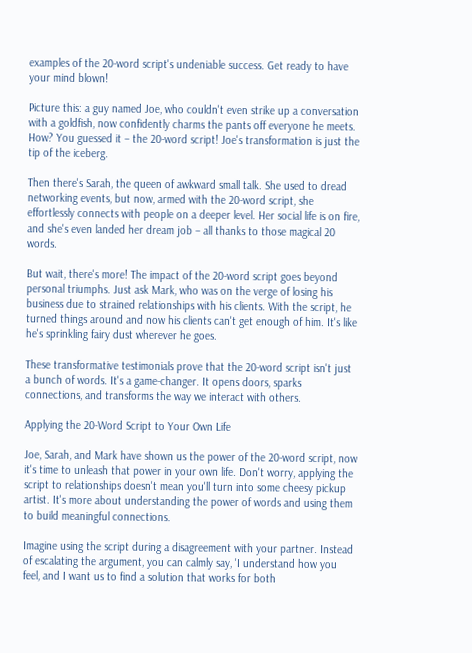examples of the 20-word script's undeniable success. Get ready to have your mind blown!

Picture this: a guy named Joe, who couldn't even strike up a conversation with a goldfish, now confidently charms the pants off everyone he meets. How? You guessed it – the 20-word script! Joe's transformation is just the tip of the iceberg.

Then there's Sarah, the queen of awkward small talk. She used to dread networking events, but now, armed with the 20-word script, she effortlessly connects with people on a deeper level. Her social life is on fire, and she's even landed her dream job – all thanks to those magical 20 words.

But wait, there's more! The impact of the 20-word script goes beyond personal triumphs. Just ask Mark, who was on the verge of losing his business due to strained relationships with his clients. With the script, he turned things around and now his clients can't get enough of him. It's like he's sprinkling fairy dust wherever he goes.

These transformative testimonials prove that the 20-word script isn't just a bunch of words. It's a game-changer. It opens doors, sparks connections, and transforms the way we interact with others.

Applying the 20-Word Script to Your Own Life

Joe, Sarah, and Mark have shown us the power of the 20-word script, now it's time to unleash that power in your own life. Don't worry, applying the script to relationships doesn't mean you'll turn into some cheesy pickup artist. It's more about understanding the power of words and using them to build meaningful connections.

Imagine using the script during a disagreement with your partner. Instead of escalating the argument, you can calmly say, 'I understand how you feel, and I want us to find a solution that works for both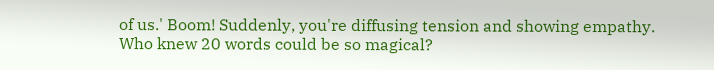of us.' Boom! Suddenly, you're diffusing tension and showing empathy. Who knew 20 words could be so magical?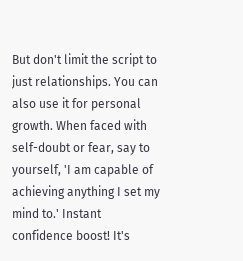But don't limit the script to just relationships. You can also use it for personal growth. When faced with self-doubt or fear, say to yourself, 'I am capable of achieving anything I set my mind to.' Instant confidence boost! It's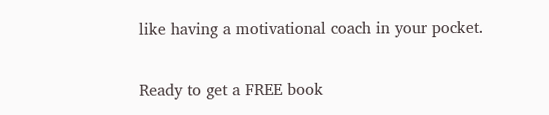like having a motivational coach in your pocket.

Ready to get a FREE book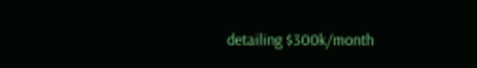detailing $300k/month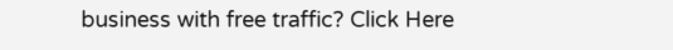business with free traffic? Click Here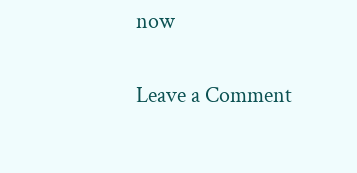now

Leave a Comment